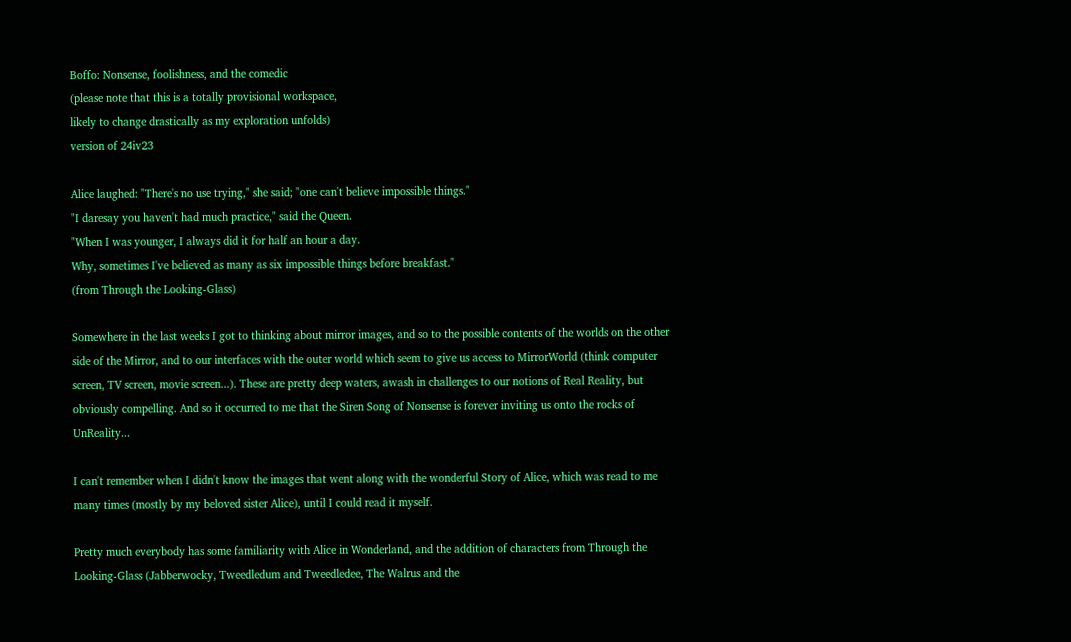Boffo: Nonsense, foolishness, and the comedic
(please note that this is a totally provisional workspace,
likely to change drastically as my exploration unfolds)
version of 24iv23

Alice laughed: "There's no use trying," she said; "one can't believe impossible things."
"I daresay you haven't had much practice," said the Queen.
"When I was younger, I always did it for half an hour a day.
Why, sometimes I've believed as many as six impossible things before breakfast."
(from Through the Looking-Glass)

Somewhere in the last weeks I got to thinking about mirror images, and so to the possible contents of the worlds on the other side of the Mirror, and to our interfaces with the outer world which seem to give us access to MirrorWorld (think computer screen, TV screen, movie screen...). These are pretty deep waters, awash in challenges to our notions of Real Reality, but obviously compelling. And so it occurred to me that the Siren Song of Nonsense is forever inviting us onto the rocks of UnReality...

I can't remember when I didn't know the images that went along with the wonderful Story of Alice, which was read to me many times (mostly by my beloved sister Alice), until I could read it myself.

Pretty much everybody has some familiarity with Alice in Wonderland, and the addition of characters from Through the Looking-Glass (Jabberwocky, Tweedledum and Tweedledee, The Walrus and the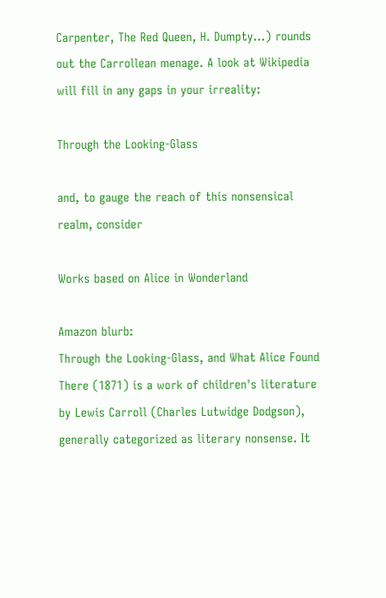Carpenter, The Red Queen, H. Dumpty...) rounds out the Carrollean menage. A look at Wikipedia will fill in any gaps in your irreality:

Through the Looking-Glass

and, to gauge the reach of this nonsensical realm, consider

Works based on Alice in Wonderland

Amazon blurb:
Through the Looking-Glass, and What Alice Found There (1871) is a work of children's literature by Lewis Carroll (Charles Lutwidge Dodgson), generally categorized as literary nonsense. It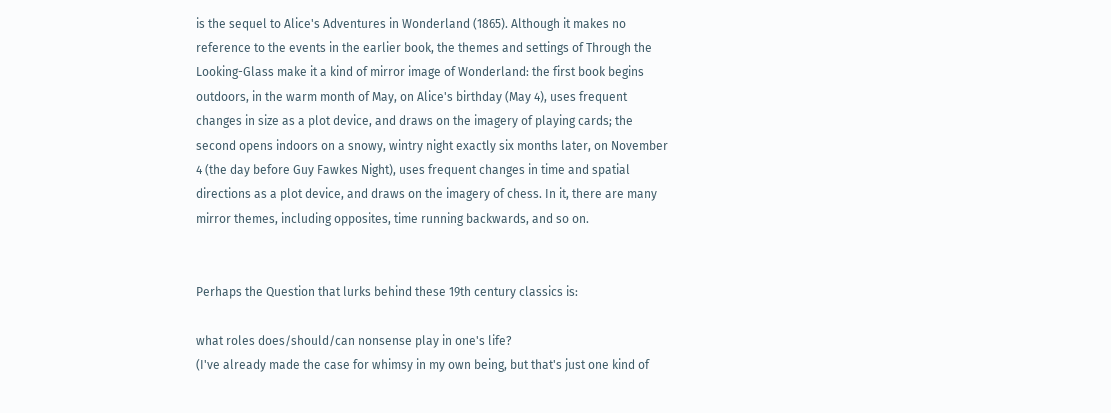is the sequel to Alice's Adventures in Wonderland (1865). Although it makes no reference to the events in the earlier book, the themes and settings of Through the Looking-Glass make it a kind of mirror image of Wonderland: the first book begins outdoors, in the warm month of May, on Alice's birthday (May 4), uses frequent changes in size as a plot device, and draws on the imagery of playing cards; the second opens indoors on a snowy, wintry night exactly six months later, on November 4 (the day before Guy Fawkes Night), uses frequent changes in time and spatial directions as a plot device, and draws on the imagery of chess. In it, there are many mirror themes, including opposites, time running backwards, and so on.


Perhaps the Question that lurks behind these 19th century classics is:

what roles does/should/can nonsense play in one's life?
(I've already made the case for whimsy in my own being, but that's just one kind of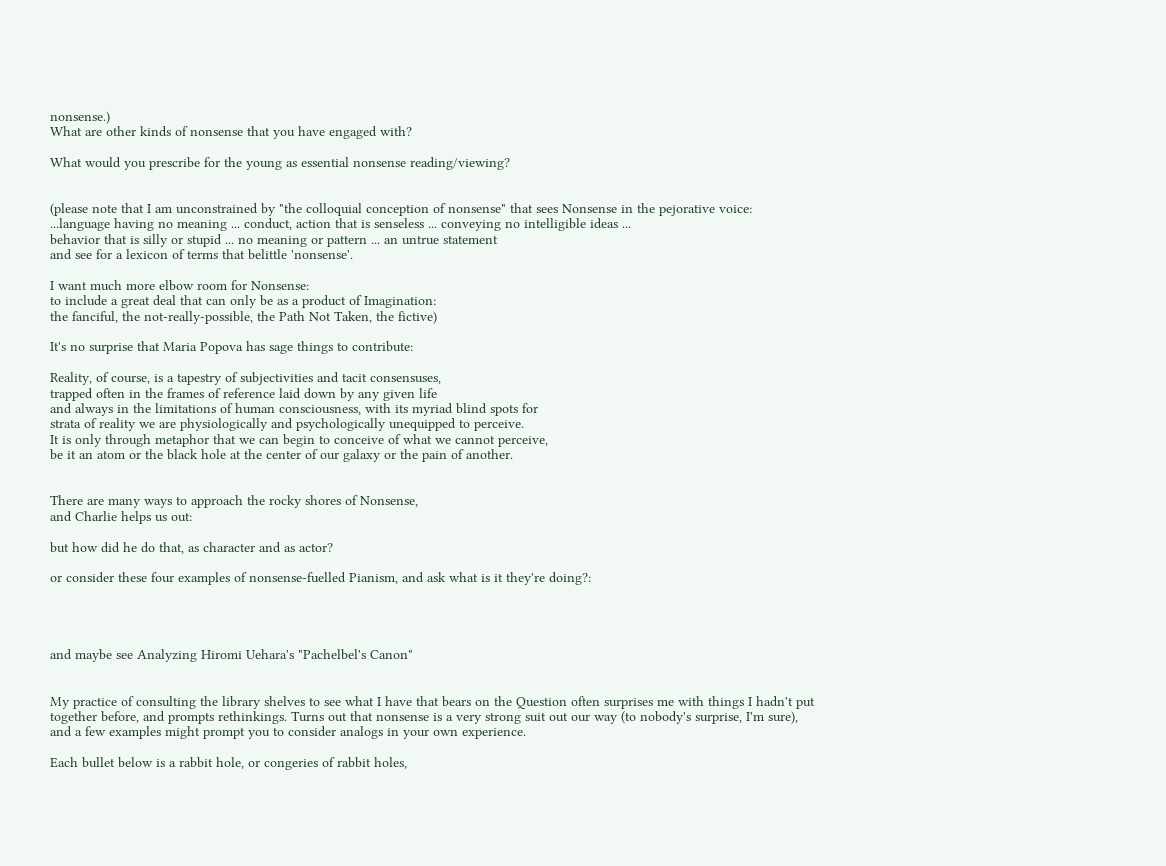nonsense.)
What are other kinds of nonsense that you have engaged with?

What would you prescribe for the young as essential nonsense reading/viewing?


(please note that I am unconstrained by "the colloquial conception of nonsense" that sees Nonsense in the pejorative voice:
...language having no meaning ... conduct, action that is senseless ... conveying no intelligible ideas ...
behavior that is silly or stupid ... no meaning or pattern ... an untrue statement
and see for a lexicon of terms that belittle 'nonsense'.

I want much more elbow room for Nonsense:
to include a great deal that can only be as a product of Imagination:
the fanciful, the not-really-possible, the Path Not Taken, the fictive)

It's no surprise that Maria Popova has sage things to contribute:

Reality, of course, is a tapestry of subjectivities and tacit consensuses,
trapped often in the frames of reference laid down by any given life
and always in the limitations of human consciousness, with its myriad blind spots for
strata of reality we are physiologically and psychologically unequipped to perceive.
It is only through metaphor that we can begin to conceive of what we cannot perceive,
be it an atom or the black hole at the center of our galaxy or the pain of another.


There are many ways to approach the rocky shores of Nonsense,
and Charlie helps us out:

but how did he do that, as character and as actor?

or consider these four examples of nonsense-fuelled Pianism, and ask what is it they're doing?:




and maybe see Analyzing Hiromi Uehara's "Pachelbel's Canon"


My practice of consulting the library shelves to see what I have that bears on the Question often surprises me with things I hadn't put together before, and prompts rethinkings. Turns out that nonsense is a very strong suit out our way (to nobody's surprise, I'm sure), and a few examples might prompt you to consider analogs in your own experience.

Each bullet below is a rabbit hole, or congeries of rabbit holes,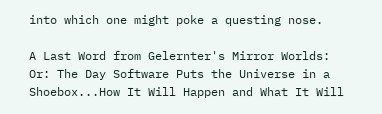into which one might poke a questing nose.

A Last Word from Gelernter's Mirror Worlds: Or: The Day Software Puts the Universe in a Shoebox...How It Will Happen and What It Will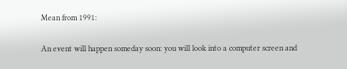Mean from 1991:

An event will happen someday soon: you will look into a computer screen and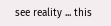see reality ... this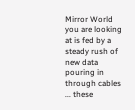Mirror World you are looking at is fed by a steady rush of new data pouring in through cables ... these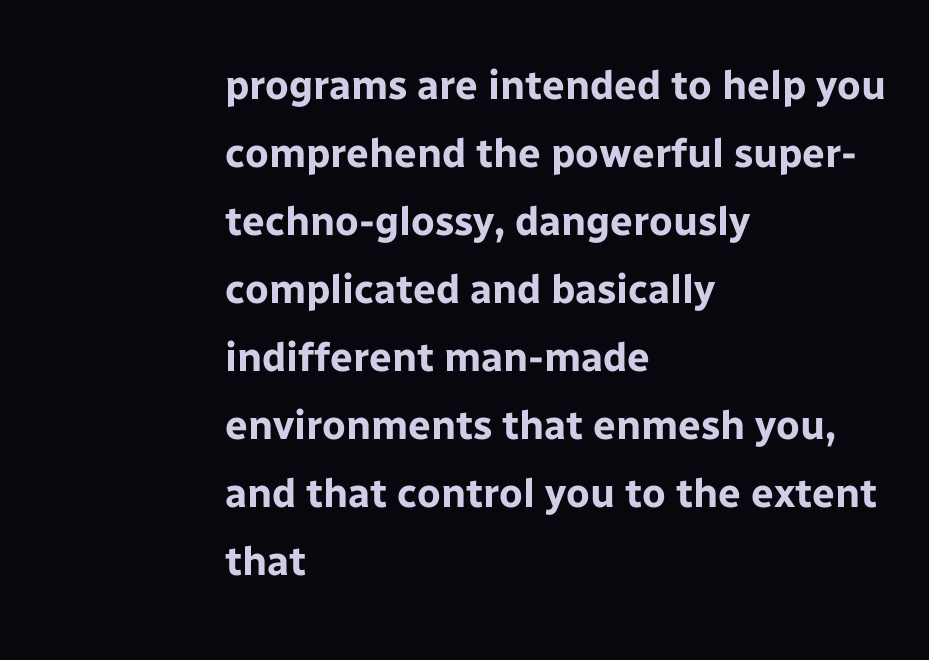programs are intended to help you comprehend the powerful super-techno-glossy, dangerously complicated and basically indifferent man-made environments that enmesh you, and that control you to the extent that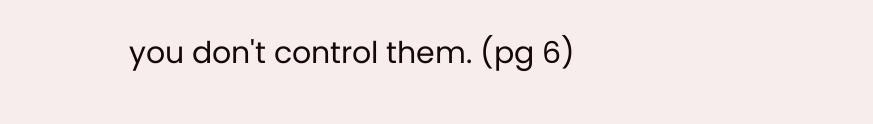you don't control them. (pg 6)